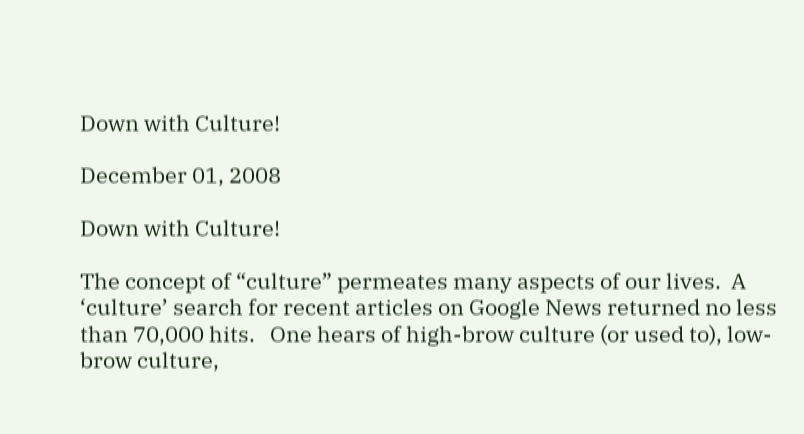Down with Culture!

December 01, 2008

Down with Culture!

The concept of “culture” permeates many aspects of our lives.  A ‘culture’ search for recent articles on Google News returned no less than 70,000 hits.   One hears of high-brow culture (or used to), low-brow culture,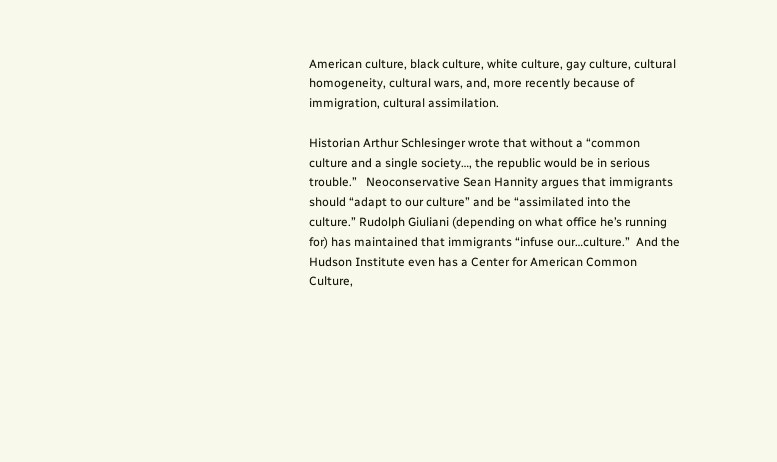American culture, black culture, white culture, gay culture, cultural homogeneity, cultural wars, and, more recently because of immigration, cultural assimilation.

Historian Arthur Schlesinger wrote that without a “common culture and a single society…, the republic would be in serious trouble.”   Neoconservative Sean Hannity argues that immigrants should “adapt to our culture” and be “assimilated into the culture.” Rudolph Giuliani (depending on what office he’s running for) has maintained that immigrants “infuse our…culture.”  And the Hudson Institute even has a Center for American Common Culture,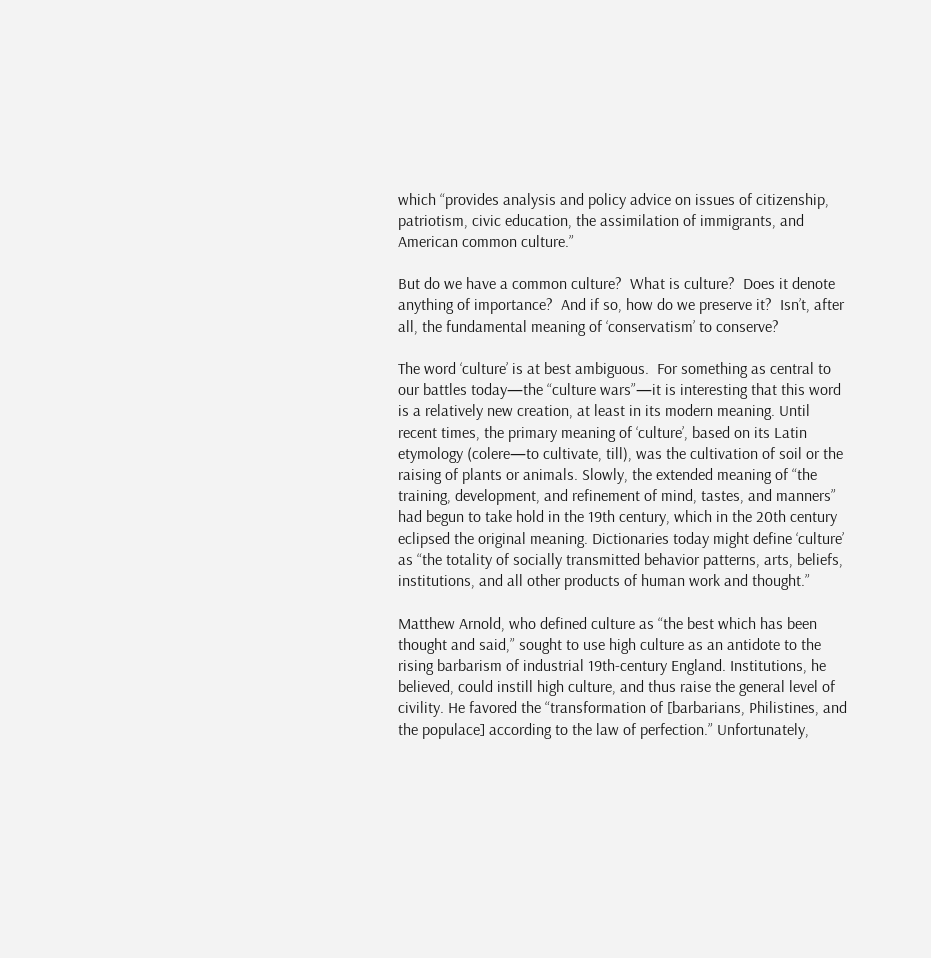which “provides analysis and policy advice on issues of citizenship, patriotism, civic education, the assimilation of immigrants, and American common culture.”

But do we have a common culture?  What is culture?  Does it denote anything of importance?  And if so, how do we preserve it?  Isn’t, after all, the fundamental meaning of ‘conservatism’ to conserve?

The word ‘culture’ is at best ambiguous.  For something as central to our battles today—the “culture wars”—it is interesting that this word is a relatively new creation, at least in its modern meaning. Until recent times, the primary meaning of ‘culture’, based on its Latin etymology (colere—to cultivate, till), was the cultivation of soil or the raising of plants or animals. Slowly, the extended meaning of “the training, development, and refinement of mind, tastes, and manners” had begun to take hold in the 19th century, which in the 20th century eclipsed the original meaning. Dictionaries today might define ‘culture’ as “the totality of socially transmitted behavior patterns, arts, beliefs, institutions, and all other products of human work and thought.”

Matthew Arnold, who defined culture as “the best which has been thought and said,” sought to use high culture as an antidote to the rising barbarism of industrial 19th-century England. Institutions, he believed, could instill high culture, and thus raise the general level of civility. He favored the “transformation of [barbarians, Philistines, and the populace] according to the law of perfection.” Unfortunately,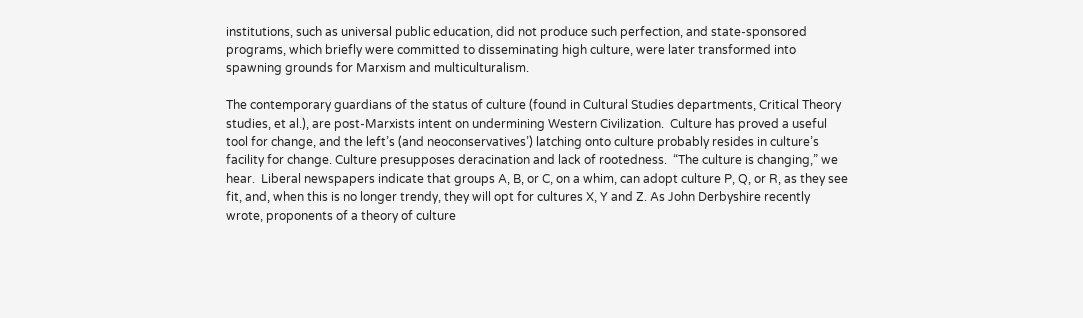institutions, such as universal public education, did not produce such perfection, and state-sponsored programs, which briefly were committed to disseminating high culture, were later transformed into spawning grounds for Marxism and multiculturalism.

The contemporary guardians of the status of culture (found in Cultural Studies departments, Critical Theory studies, et al.), are post-Marxists intent on undermining Western Civilization.  Culture has proved a useful tool for change, and the left’s (and neoconservatives’) latching onto culture probably resides in culture’s facility for change. Culture presupposes deracination and lack of rootedness.  “The culture is changing,” we hear.  Liberal newspapers indicate that groups A, B, or C, on a whim, can adopt culture P, Q, or R, as they see fit, and, when this is no longer trendy, they will opt for cultures X, Y and Z. As John Derbyshire recently wrote, proponents of a theory of culture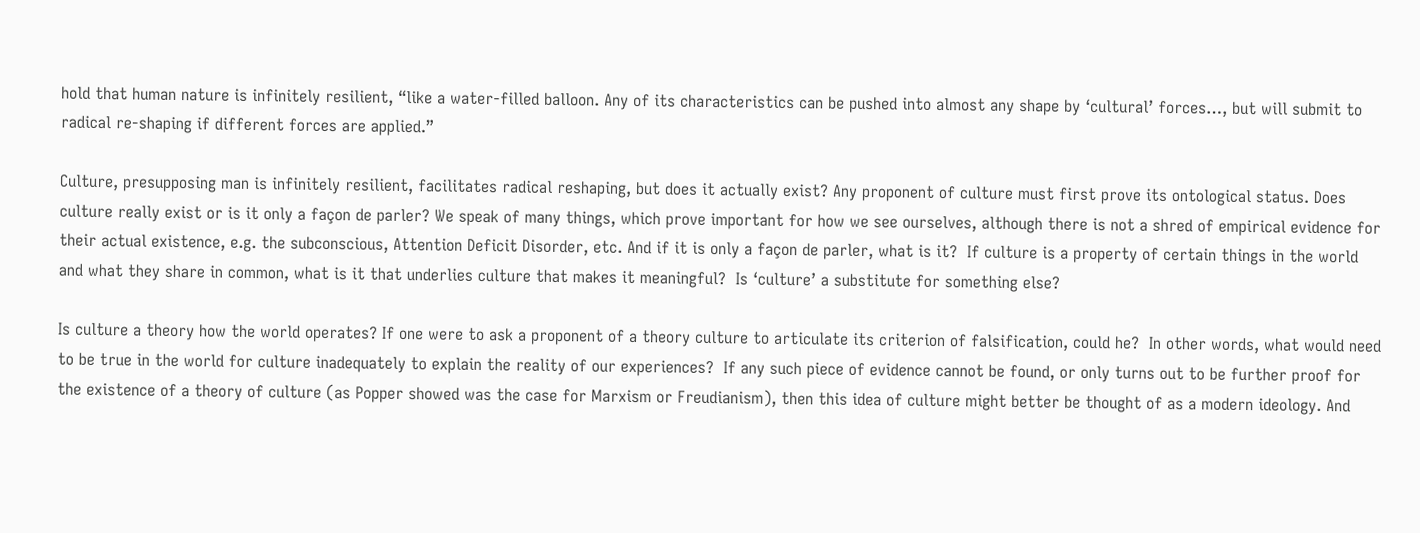hold that human nature is infinitely resilient, “like a water-filled balloon. Any of its characteristics can be pushed into almost any shape by ‘cultural’ forces…, but will submit to radical re-shaping if different forces are applied.”

Culture, presupposing man is infinitely resilient, facilitates radical reshaping, but does it actually exist? Any proponent of culture must first prove its ontological status. Does culture really exist or is it only a façon de parler? We speak of many things, which prove important for how we see ourselves, although there is not a shred of empirical evidence for their actual existence, e.g. the subconscious, Attention Deficit Disorder, etc. And if it is only a façon de parler, what is it?  If culture is a property of certain things in the world and what they share in common, what is it that underlies culture that makes it meaningful?  Is ‘culture’ a substitute for something else?

Is culture a theory how the world operates? If one were to ask a proponent of a theory culture to articulate its criterion of falsification, could he?  In other words, what would need to be true in the world for culture inadequately to explain the reality of our experiences?  If any such piece of evidence cannot be found, or only turns out to be further proof for the existence of a theory of culture (as Popper showed was the case for Marxism or Freudianism), then this idea of culture might better be thought of as a modern ideology. And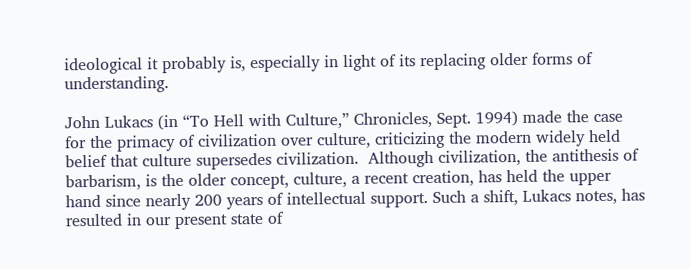ideological it probably is, especially in light of its replacing older forms of understanding.

John Lukacs (in “To Hell with Culture,” Chronicles, Sept. 1994) made the case for the primacy of civilization over culture, criticizing the modern widely held belief that culture supersedes civilization.  Although civilization, the antithesis of barbarism, is the older concept, culture, a recent creation, has held the upper hand since nearly 200 years of intellectual support. Such a shift, Lukacs notes, has resulted in our present state of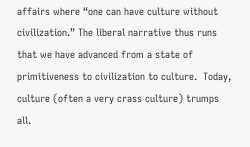affairs where “one can have culture without civilization.” The liberal narrative thus runs that we have advanced from a state of primitiveness to civilization to culture.  Today, culture (often a very crass culture) trumps all.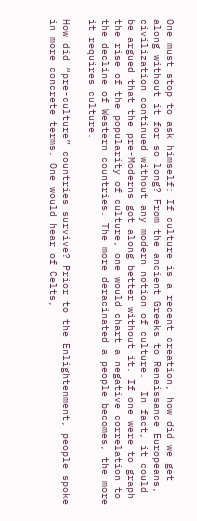One must stop to ask himself: If culture is a recent creation, how did we get along without it for so long? From the ancient Greeks to Renaissance Europeans, civilization continued without any modern notion of culture.  In fact, it could be argued that the pre-Moderns got along better without it. If one were to graph the rise of the popularity of culture, one would chart a negative correlation to the decline of Western countries. The more deracinated a people becomes, the more it requires culture.

How did “pre-culture” countries survive? Prior to the Enlightenment, people spoke in more concrete terms. One would hear of Celts,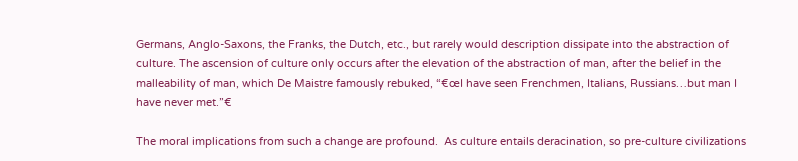Germans, Anglo-Saxons, the Franks, the Dutch, etc., but rarely would description dissipate into the abstraction of culture. The ascension of culture only occurs after the elevation of the abstraction of man, after the belief in the malleability of man, which De Maistre famously rebuked, “€œI have seen Frenchmen, Italians, Russians…but man I have never met.”€

The moral implications from such a change are profound.  As culture entails deracination, so pre-culture civilizations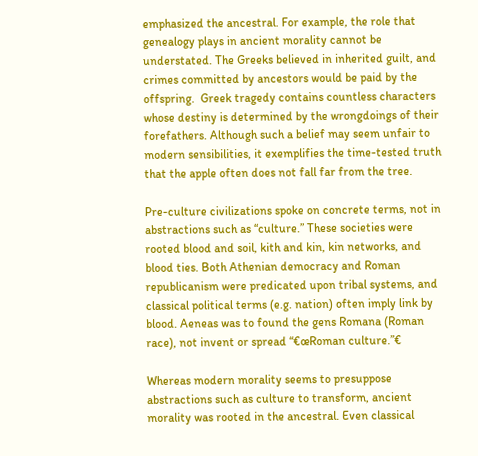emphasized the ancestral. For example, the role that genealogy plays in ancient morality cannot be understated. The Greeks believed in inherited guilt, and crimes committed by ancestors would be paid by the offspring.  Greek tragedy contains countless characters whose destiny is determined by the wrongdoings of their forefathers. Although such a belief may seem unfair to modern sensibilities, it exemplifies the time-tested truth that the apple often does not fall far from the tree.

Pre-culture civilizations spoke on concrete terms, not in abstractions such as “culture.” These societies were rooted blood and soil, kith and kin, kin networks, and blood ties. Both Athenian democracy and Roman republicanism were predicated upon tribal systems, and classical political terms (e.g. nation) often imply link by blood. Aeneas was to found the gens Romana (Roman race), not invent or spread “€œRoman culture.”€

Whereas modern morality seems to presuppose abstractions such as culture to transform, ancient morality was rooted in the ancestral. Even classical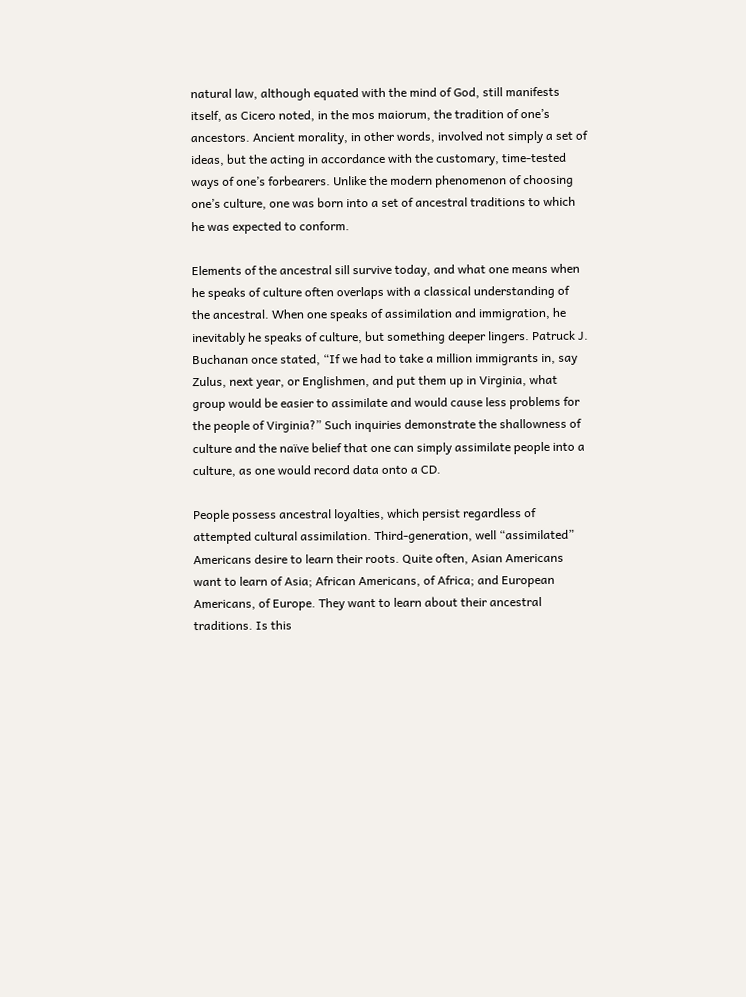natural law, although equated with the mind of God, still manifests itself, as Cicero noted, in the mos maiorum, the tradition of one’s ancestors. Ancient morality, in other words, involved not simply a set of ideas, but the acting in accordance with the customary, time-tested ways of one’s forbearers. Unlike the modern phenomenon of choosing one’s culture, one was born into a set of ancestral traditions to which he was expected to conform.

Elements of the ancestral sill survive today, and what one means when he speaks of culture often overlaps with a classical understanding of the ancestral. When one speaks of assimilation and immigration, he inevitably he speaks of culture, but something deeper lingers. Patruck J. Buchanan once stated, “If we had to take a million immigrants in, say Zulus, next year, or Englishmen, and put them up in Virginia, what group would be easier to assimilate and would cause less problems for the people of Virginia?” Such inquiries demonstrate the shallowness of culture and the naïve belief that one can simply assimilate people into a culture, as one would record data onto a CD.

People possess ancestral loyalties, which persist regardless of attempted cultural assimilation. Third-generation, well “assimilated” Americans desire to learn their roots. Quite often, Asian Americans want to learn of Asia; African Americans, of Africa; and European Americans, of Europe. They want to learn about their ancestral traditions. Is this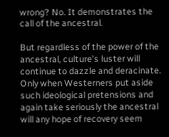wrong? No. It demonstrates the call of the ancestral.

But regardless of the power of the ancestral, culture’s luster will continue to dazzle and deracinate.  Only when Westerners put aside such ideological pretensions and again take seriously the ancestral will any hope of recovery seem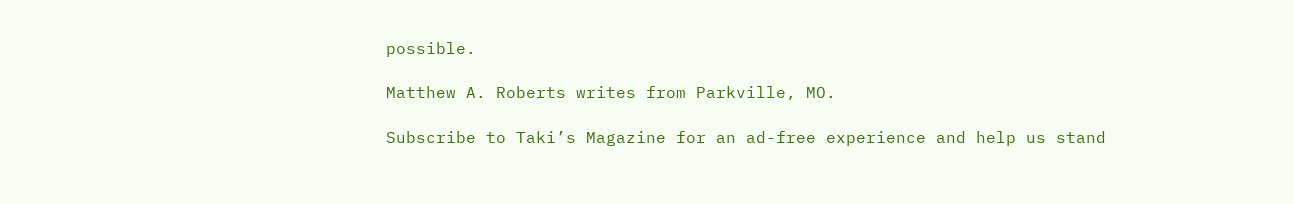possible.

Matthew A. Roberts writes from Parkville, MO.

Subscribe to Taki’s Magazine for an ad-free experience and help us stand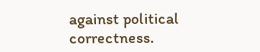against political correctness.